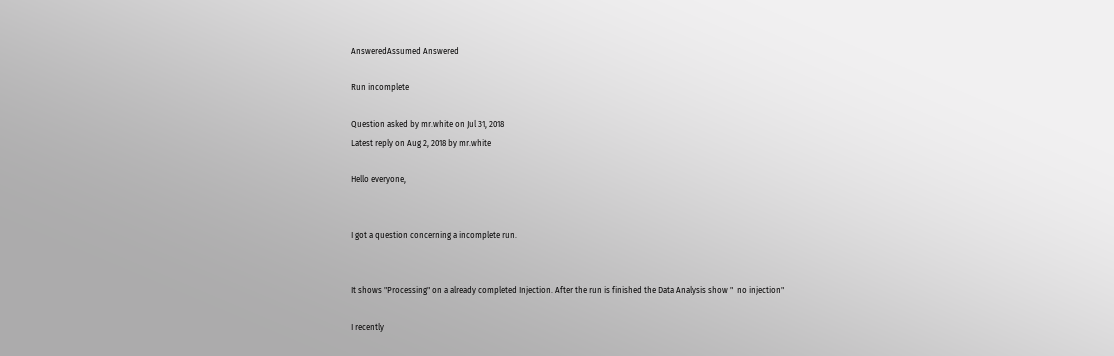AnsweredAssumed Answered

Run incomplete

Question asked by mr.white on Jul 31, 2018
Latest reply on Aug 2, 2018 by mr.white

Hello everyone,


I got a question concerning a incomplete run.


It shows "Processing" on a already completed Injection. After the run is finished the Data Analysis show "  no injection"

I recently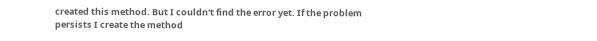created this method. But I couldn't find the error yet. If the problem persists I create the method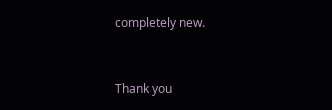completely new.


Thank you